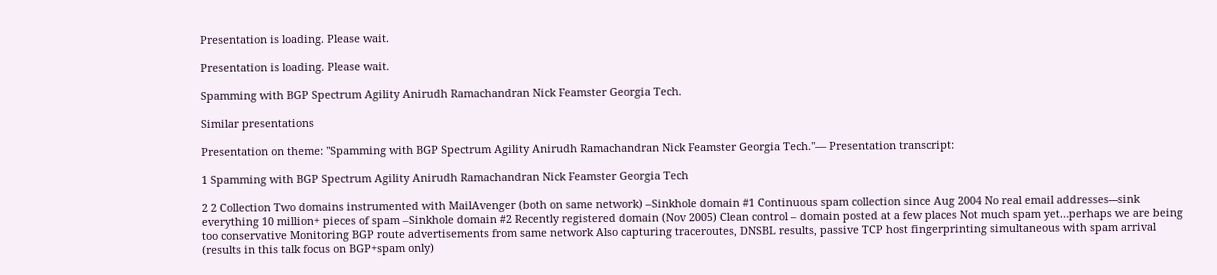Presentation is loading. Please wait.

Presentation is loading. Please wait.

Spamming with BGP Spectrum Agility Anirudh Ramachandran Nick Feamster Georgia Tech.

Similar presentations

Presentation on theme: "Spamming with BGP Spectrum Agility Anirudh Ramachandran Nick Feamster Georgia Tech."— Presentation transcript:

1 Spamming with BGP Spectrum Agility Anirudh Ramachandran Nick Feamster Georgia Tech

2 2 Collection Two domains instrumented with MailAvenger (both on same network) –Sinkhole domain #1 Continuous spam collection since Aug 2004 No real email addresses---sink everything 10 million+ pieces of spam –Sinkhole domain #2 Recently registered domain (Nov 2005) Clean control – domain posted at a few places Not much spam yet…perhaps we are being too conservative Monitoring BGP route advertisements from same network Also capturing traceroutes, DNSBL results, passive TCP host fingerprinting simultaneous with spam arrival (results in this talk focus on BGP+spam only)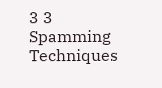3 3 Spamming Techniques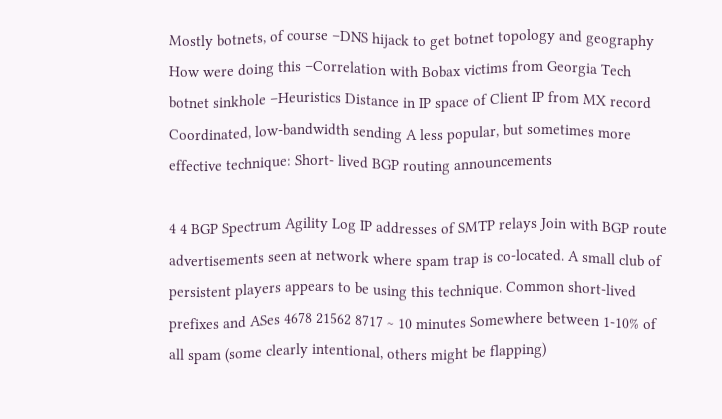Mostly botnets, of course –DNS hijack to get botnet topology and geography How were doing this –Correlation with Bobax victims from Georgia Tech botnet sinkhole –Heuristics Distance in IP space of Client IP from MX record Coordinated, low-bandwidth sending A less popular, but sometimes more effective technique: Short- lived BGP routing announcements

4 4 BGP Spectrum Agility Log IP addresses of SMTP relays Join with BGP route advertisements seen at network where spam trap is co-located. A small club of persistent players appears to be using this technique. Common short-lived prefixes and ASes 4678 21562 8717 ~ 10 minutes Somewhere between 1-10% of all spam (some clearly intentional, others might be flapping)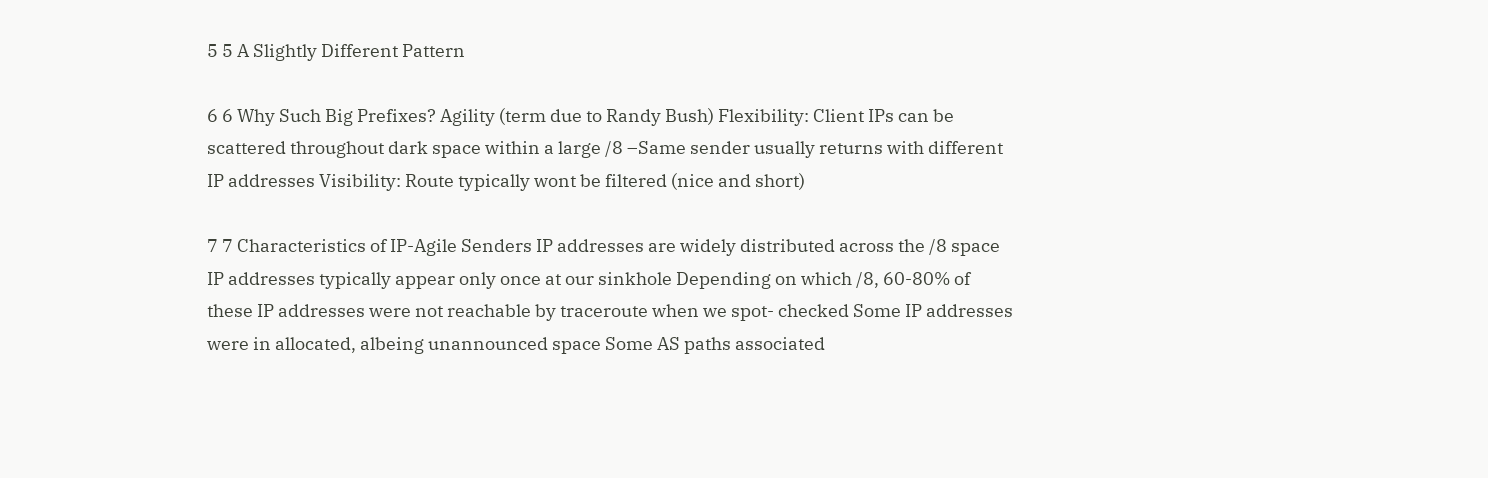5 5 A Slightly Different Pattern

6 6 Why Such Big Prefixes? Agility (term due to Randy Bush) Flexibility: Client IPs can be scattered throughout dark space within a large /8 –Same sender usually returns with different IP addresses Visibility: Route typically wont be filtered (nice and short)

7 7 Characteristics of IP-Agile Senders IP addresses are widely distributed across the /8 space IP addresses typically appear only once at our sinkhole Depending on which /8, 60-80% of these IP addresses were not reachable by traceroute when we spot- checked Some IP addresses were in allocated, albeing unannounced space Some AS paths associated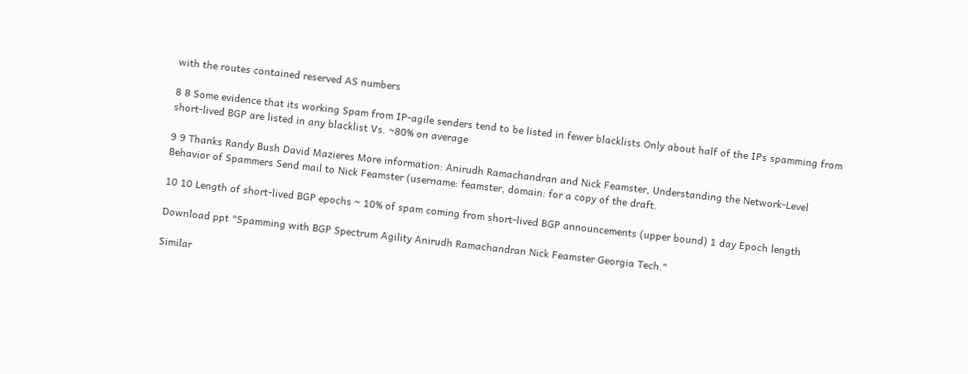with the routes contained reserved AS numbers

8 8 Some evidence that its working Spam from IP-agile senders tend to be listed in fewer blacklists Only about half of the IPs spamming from short-lived BGP are listed in any blacklist Vs. ~80% on average

9 9 Thanks Randy Bush David Mazieres More information: Anirudh Ramachandran and Nick Feamster, Understanding the Network-Level Behavior of Spammers Send mail to Nick Feamster (username: feamster, domain: for a copy of the draft.

10 10 Length of short-lived BGP epochs ~ 10% of spam coming from short-lived BGP announcements (upper bound) 1 day Epoch length

Download ppt "Spamming with BGP Spectrum Agility Anirudh Ramachandran Nick Feamster Georgia Tech."

Similar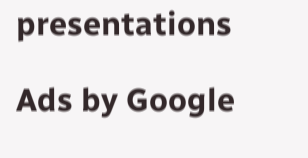presentations

Ads by Google